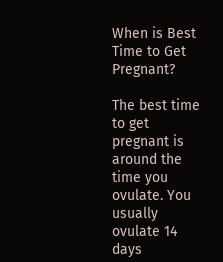When is Best Time to Get Pregnant?

The best time to get pregnant is around the time you ovulate. You usually ovulate 14 days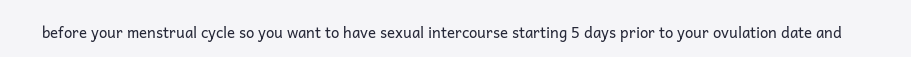before your menstrual cycle so you want to have sexual intercourse starting 5 days prior to your ovulation date and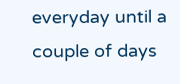everyday until a couple of days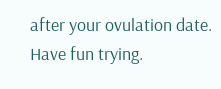after your ovulation date. Have fun trying.